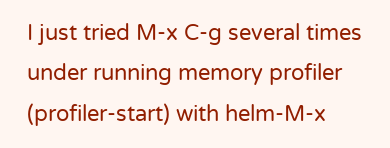I just tried M-x C-g several times under running memory profiler (profiler-start) with helm-M-x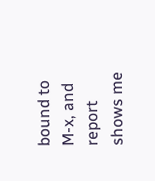bound to M-x, and report shows me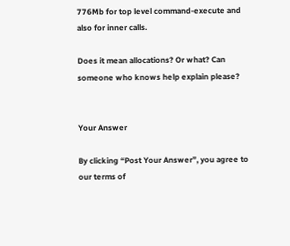776Mb for top level command-execute and also for inner calls.

Does it mean allocations? Or what? Can someone who knows help explain please?


Your Answer

By clicking “Post Your Answer”, you agree to our terms of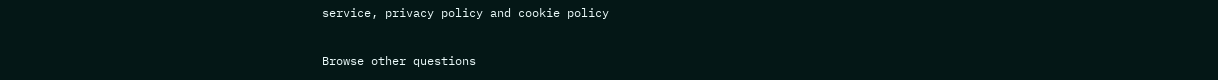service, privacy policy and cookie policy

Browse other questions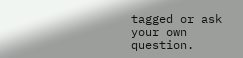tagged or ask your own question.